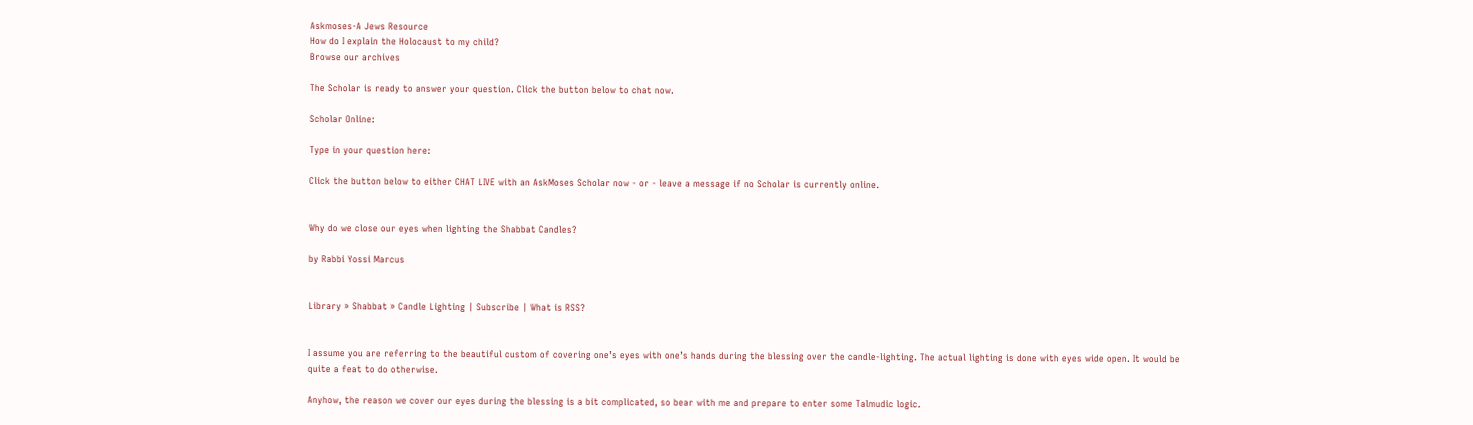Askmoses-A Jews Resource
How do I explain the Holocaust to my child?
Browse our archives

The Scholar is ready to answer your question. Click the button below to chat now.

Scholar Online:

Type in your question here:

Click the button below to either CHAT LIVE with an AskMoses Scholar now - or - leave a message if no Scholar is currently online.


Why do we close our eyes when lighting the Shabbat Candles?

by Rabbi Yossi Marcus


Library » Shabbat » Candle Lighting | Subscribe | What is RSS?


I assume you are referring to the beautiful custom of covering one’s eyes with one’s hands during the blessing over the candle-lighting. The actual lighting is done with eyes wide open. It would be quite a feat to do otherwise.

Anyhow, the reason we cover our eyes during the blessing is a bit complicated, so bear with me and prepare to enter some Talmudic logic.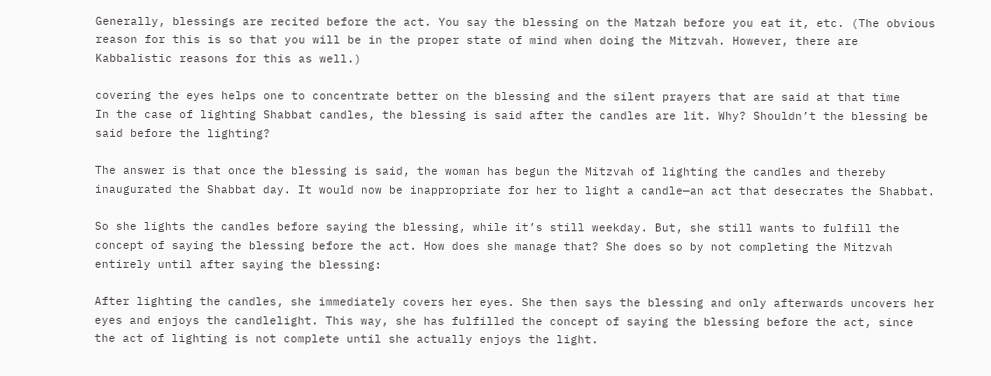Generally, blessings are recited before the act. You say the blessing on the Matzah before you eat it, etc. (The obvious reason for this is so that you will be in the proper state of mind when doing the Mitzvah. However, there are Kabbalistic reasons for this as well.)

covering the eyes helps one to concentrate better on the blessing and the silent prayers that are said at that time
In the case of lighting Shabbat candles, the blessing is said after the candles are lit. Why? Shouldn’t the blessing be said before the lighting?

The answer is that once the blessing is said, the woman has begun the Mitzvah of lighting the candles and thereby inaugurated the Shabbat day. It would now be inappropriate for her to light a candle—an act that desecrates the Shabbat.

So she lights the candles before saying the blessing, while it’s still weekday. But, she still wants to fulfill the concept of saying the blessing before the act. How does she manage that? She does so by not completing the Mitzvah entirely until after saying the blessing:

After lighting the candles, she immediately covers her eyes. She then says the blessing and only afterwards uncovers her eyes and enjoys the candlelight. This way, she has fulfilled the concept of saying the blessing before the act, since the act of lighting is not complete until she actually enjoys the light.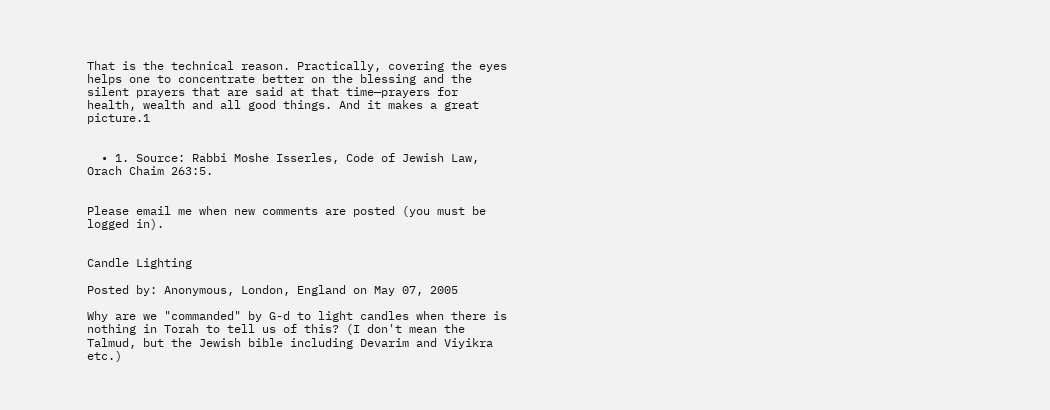That is the technical reason. Practically, covering the eyes helps one to concentrate better on the blessing and the silent prayers that are said at that time—prayers for health, wealth and all good things. And it makes a great picture.1


  • 1. Source: Rabbi Moshe Isserles, Code of Jewish Law, Orach Chaim 263:5.


Please email me when new comments are posted (you must be  logged in).


Candle Lighting

Posted by: Anonymous, London, England on May 07, 2005

Why are we "commanded" by G-d to light candles when there is nothing in Torah to tell us of this? (I don't mean the Talmud, but the Jewish bible including Devarim and Viyikra etc.)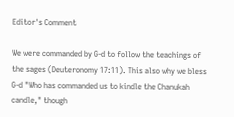Editor's Comment

We were commanded by G-d to follow the teachings of the sages (Deuteronomy 17:11). This also why we bless G-d "Who has commanded us to kindle the Chanukah candle," though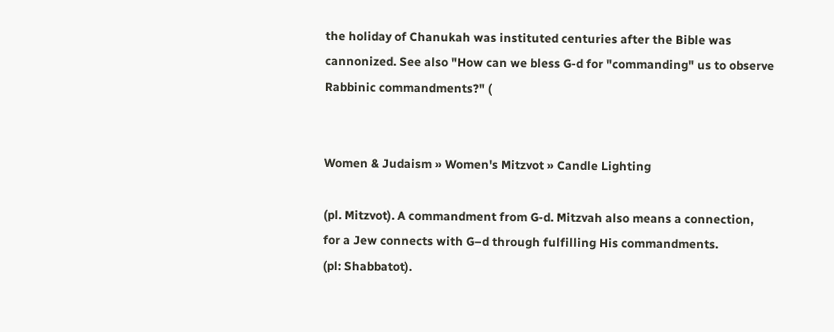the holiday of Chanukah was instituted centuries after the Bible was cannonized. See also "How can we bless G-d for "commanding" us to observe Rabbinic commandments?" (


Women & Judaism » Women's Mitzvot » Candle Lighting

(pl. Mitzvot). A commandment from G-d. Mitzvah also means a connection, for a Jew connects with G–d through fulfilling His commandments.
(pl: Shabbatot).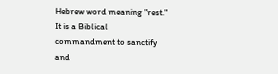Hebrew word meaning "rest." It is a Biblical commandment to sanctify and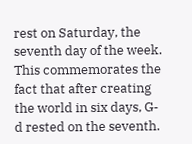rest on Saturday, the seventh day of the week. This commemorates the fact that after creating the world in six days, G-d rested on the seventh.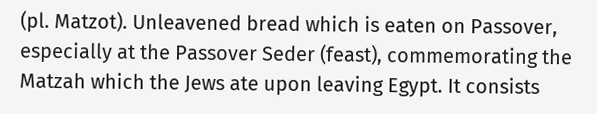(pl. Matzot). Unleavened bread which is eaten on Passover, especially at the Passover Seder (feast), commemorating the Matzah which the Jews ate upon leaving Egypt. It consists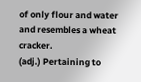of only flour and water and resembles a wheat cracker.
(adj.) Pertaining to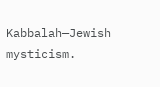Kabbalah—Jewish mysticism.